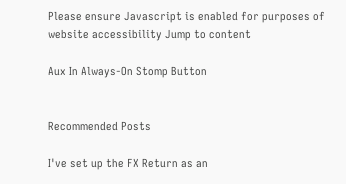Please ensure Javascript is enabled for purposes of website accessibility Jump to content

Aux In Always-On Stomp Button


Recommended Posts

I've set up the FX Return as an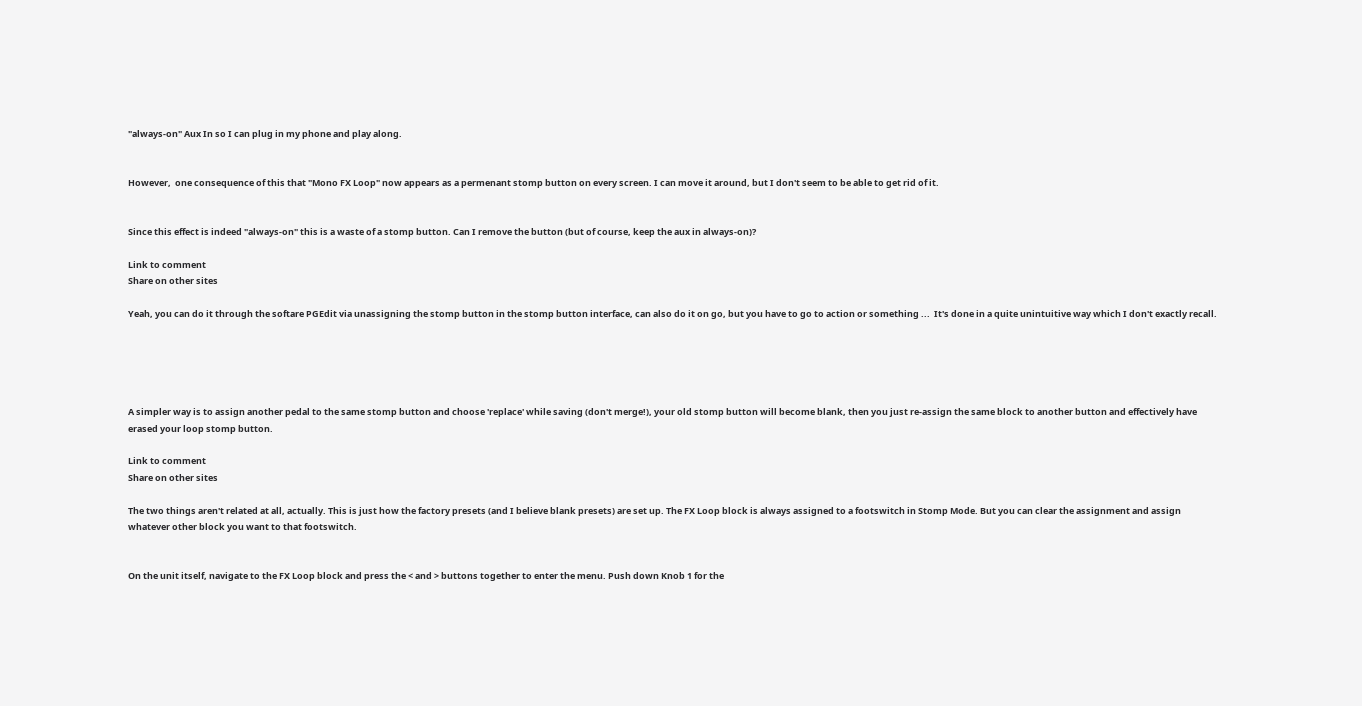"always-on" Aux In so I can plug in my phone and play along.


However,  one consequence of this that "Mono FX Loop" now appears as a permenant stomp button on every screen. I can move it around, but I don't seem to be able to get rid of it.


Since this effect is indeed "always-on" this is a waste of a stomp button. Can I remove the button (but of course, keep the aux in always-on)?

Link to comment
Share on other sites

Yeah, you can do it through the softare PGEdit via unassigning the stomp button in the stomp button interface, can also do it on go, but you have to go to action or something ...  It's done in a quite unintuitive way which I don't exactly recall.





A simpler way is to assign another pedal to the same stomp button and choose 'replace' while saving (don't merge!), your old stomp button will become blank, then you just re-assign the same block to another button and effectively have erased your loop stomp button.

Link to comment
Share on other sites

The two things aren't related at all, actually. This is just how the factory presets (and I believe blank presets) are set up. The FX Loop block is always assigned to a footswitch in Stomp Mode. But you can clear the assignment and assign whatever other block you want to that footswitch.


On the unit itself, navigate to the FX Loop block and press the < and > buttons together to enter the menu. Push down Knob 1 for the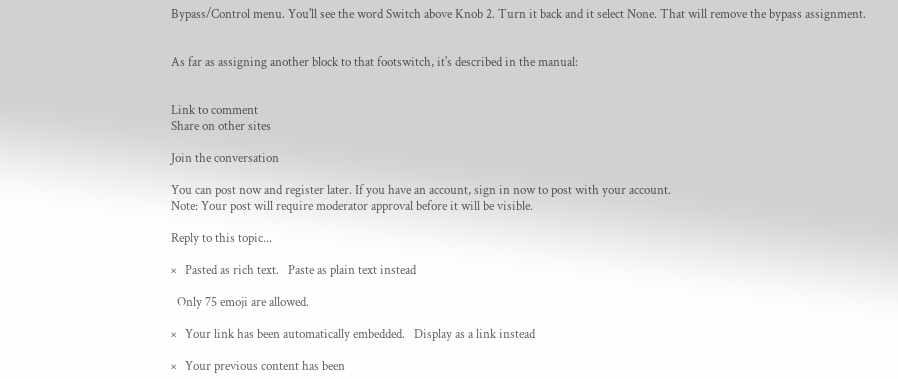Bypass/Control menu. You'll see the word Switch above Knob 2. Turn it back and it select None. That will remove the bypass assignment.


As far as assigning another block to that footswitch, it's described in the manual:


Link to comment
Share on other sites

Join the conversation

You can post now and register later. If you have an account, sign in now to post with your account.
Note: Your post will require moderator approval before it will be visible.

Reply to this topic...

×   Pasted as rich text.   Paste as plain text instead

  Only 75 emoji are allowed.

×   Your link has been automatically embedded.   Display as a link instead

×   Your previous content has been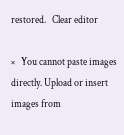restored.   Clear editor

×   You cannot paste images directly. Upload or insert images from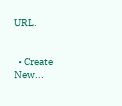URL.


  • Create New...